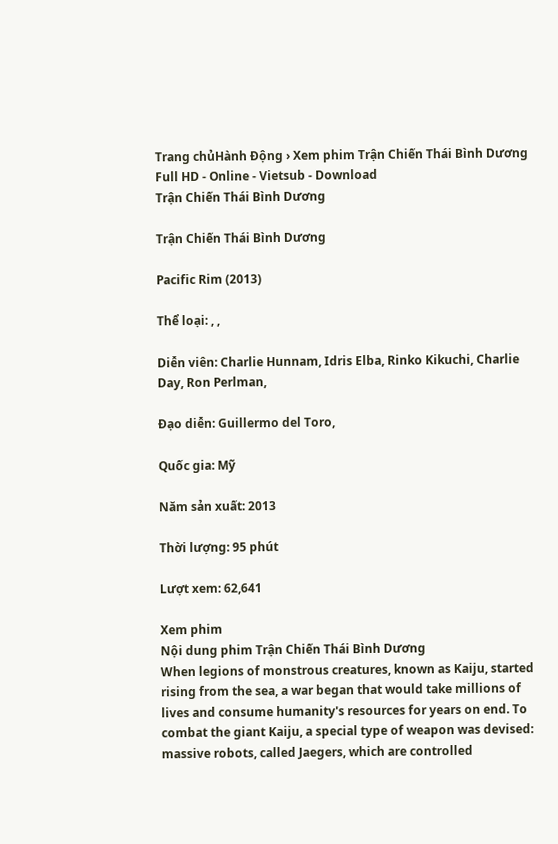Trang chủHành Động › Xem phim Trận Chiến Thái Bình Dương
Full HD - Online - Vietsub - Download
Trận Chiến Thái Bình Dương

Trận Chiến Thái Bình Dương

Pacific Rim (2013)

Thể loại: , ,

Diễn viên: Charlie Hunnam, Idris Elba, Rinko Kikuchi, Charlie Day, Ron Perlman,

Đạo diễn: Guillermo del Toro,

Quốc gia: Mỹ

Năm sản xuất: 2013

Thời lượng: 95 phút

Lượt xem: 62,641

Xem phim
Nội dung phim Trận Chiến Thái Bình Dương
When legions of monstrous creatures, known as Kaiju, started rising from the sea, a war began that would take millions of lives and consume humanity's resources for years on end. To combat the giant Kaiju, a special type of weapon was devised: massive robots, called Jaegers, which are controlled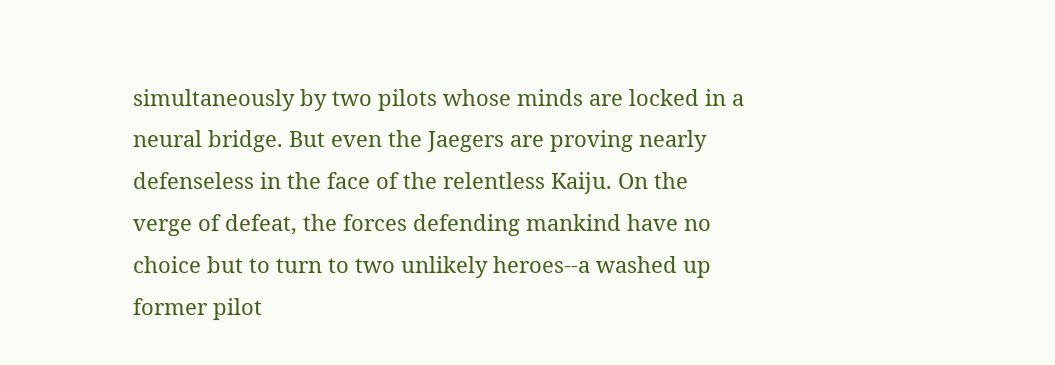simultaneously by two pilots whose minds are locked in a neural bridge. But even the Jaegers are proving nearly defenseless in the face of the relentless Kaiju. On the verge of defeat, the forces defending mankind have no choice but to turn to two unlikely heroes--a washed up former pilot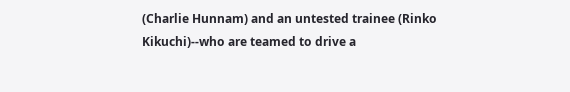(Charlie Hunnam) and an untested trainee (Rinko Kikuchi)--who are teamed to drive a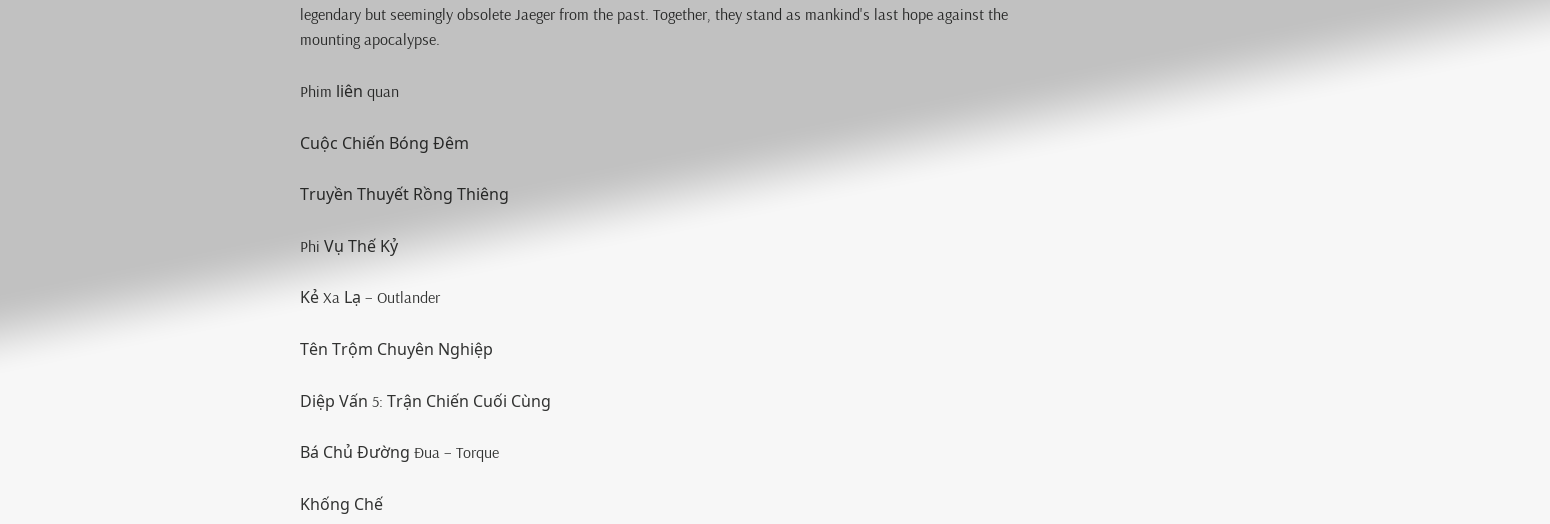legendary but seemingly obsolete Jaeger from the past. Together, they stand as mankind's last hope against the mounting apocalypse.

Phim liên quan

Cuộc Chiến Bóng Đêm

Truyền Thuyết Rồng Thiêng

Phi Vụ Thế Kỷ

Kẻ Xa Lạ – Outlander

Tên Trộm Chuyên Nghiệp

Diệp Vấn 5: Trận Chiến Cuối Cùng

Bá Chủ Đường Đua – Torque

Khống Chế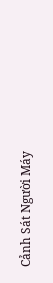Cảnh Sát Người Máy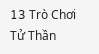13 Trò Chơi Tử Thần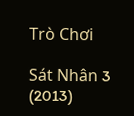Trò Chơi

Sát Nhân 3 (2013)